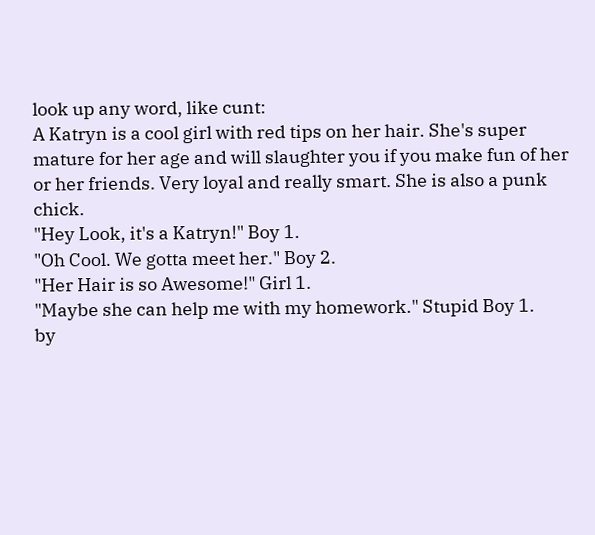look up any word, like cunt:
A Katryn is a cool girl with red tips on her hair. She's super mature for her age and will slaughter you if you make fun of her or her friends. Very loyal and really smart. She is also a punk chick.
"Hey Look, it's a Katryn!" Boy 1.
"Oh Cool. We gotta meet her." Boy 2.
"Her Hair is so Awesome!" Girl 1.
"Maybe she can help me with my homework." Stupid Boy 1.
by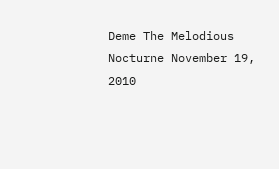Deme The Melodious Nocturne November 19, 2010